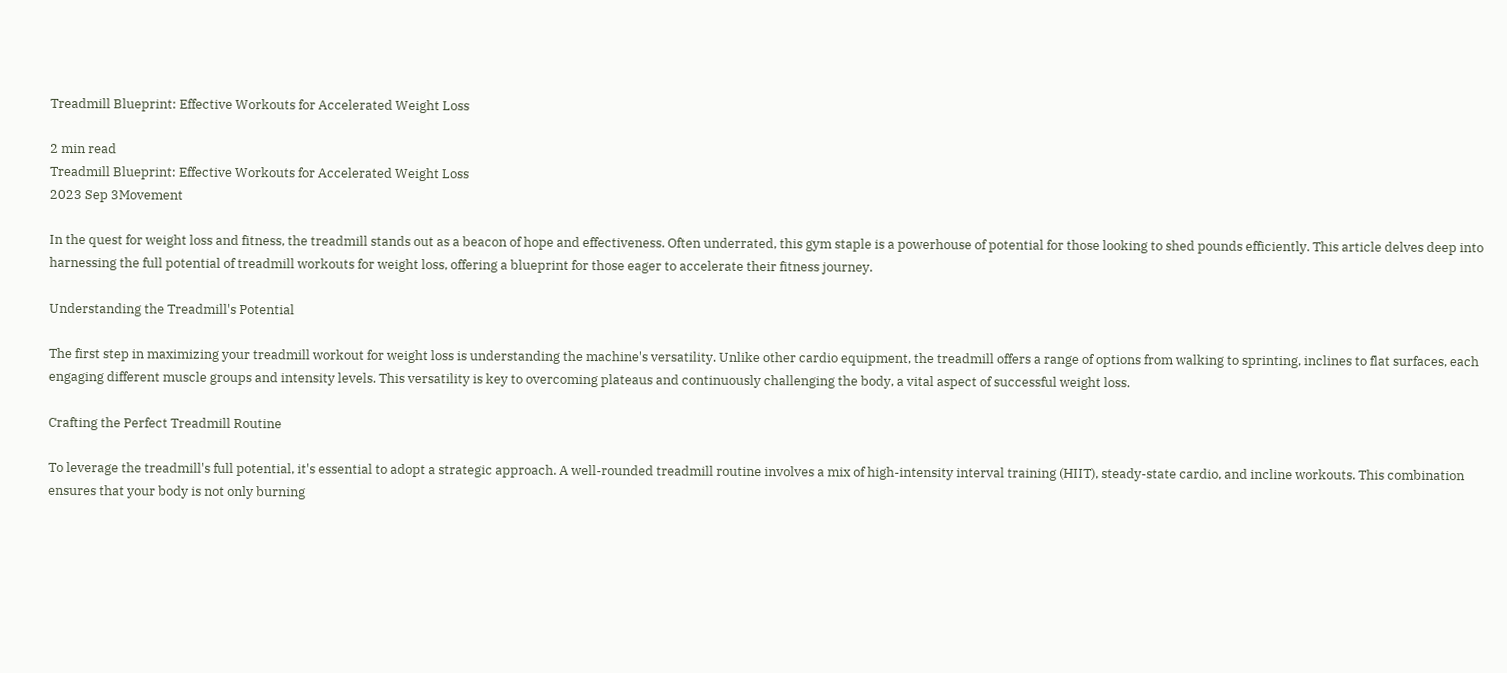Treadmill Blueprint: Effective Workouts for Accelerated Weight Loss

2 min read
Treadmill Blueprint: Effective Workouts for Accelerated Weight Loss
2023 Sep 3Movement

In the quest for weight loss and fitness, the treadmill stands out as a beacon of hope and effectiveness. Often underrated, this gym staple is a powerhouse of potential for those looking to shed pounds efficiently. This article delves deep into harnessing the full potential of treadmill workouts for weight loss, offering a blueprint for those eager to accelerate their fitness journey.

Understanding the Treadmill's Potential

The first step in maximizing your treadmill workout for weight loss is understanding the machine's versatility. Unlike other cardio equipment, the treadmill offers a range of options from walking to sprinting, inclines to flat surfaces, each engaging different muscle groups and intensity levels. This versatility is key to overcoming plateaus and continuously challenging the body, a vital aspect of successful weight loss.

Crafting the Perfect Treadmill Routine

To leverage the treadmill's full potential, it's essential to adopt a strategic approach. A well-rounded treadmill routine involves a mix of high-intensity interval training (HIIT), steady-state cardio, and incline workouts. This combination ensures that your body is not only burning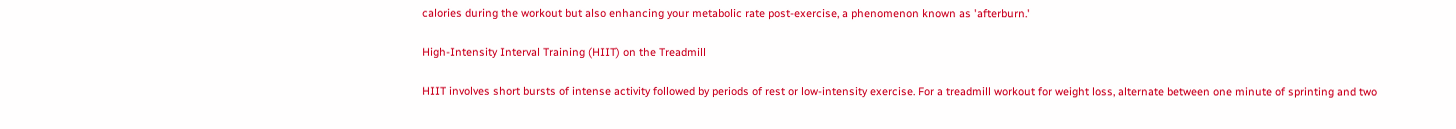calories during the workout but also enhancing your metabolic rate post-exercise, a phenomenon known as 'afterburn.'

High-Intensity Interval Training (HIIT) on the Treadmill

HIIT involves short bursts of intense activity followed by periods of rest or low-intensity exercise. For a treadmill workout for weight loss, alternate between one minute of sprinting and two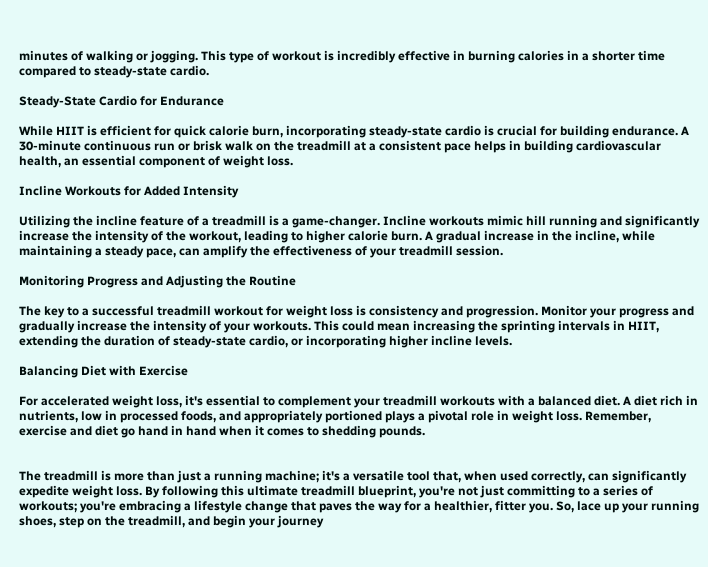minutes of walking or jogging. This type of workout is incredibly effective in burning calories in a shorter time compared to steady-state cardio.

Steady-State Cardio for Endurance

While HIIT is efficient for quick calorie burn, incorporating steady-state cardio is crucial for building endurance. A 30-minute continuous run or brisk walk on the treadmill at a consistent pace helps in building cardiovascular health, an essential component of weight loss.

Incline Workouts for Added Intensity

Utilizing the incline feature of a treadmill is a game-changer. Incline workouts mimic hill running and significantly increase the intensity of the workout, leading to higher calorie burn. A gradual increase in the incline, while maintaining a steady pace, can amplify the effectiveness of your treadmill session.

Monitoring Progress and Adjusting the Routine

The key to a successful treadmill workout for weight loss is consistency and progression. Monitor your progress and gradually increase the intensity of your workouts. This could mean increasing the sprinting intervals in HIIT, extending the duration of steady-state cardio, or incorporating higher incline levels.

Balancing Diet with Exercise

For accelerated weight loss, it's essential to complement your treadmill workouts with a balanced diet. A diet rich in nutrients, low in processed foods, and appropriately portioned plays a pivotal role in weight loss. Remember, exercise and diet go hand in hand when it comes to shedding pounds.


The treadmill is more than just a running machine; it's a versatile tool that, when used correctly, can significantly expedite weight loss. By following this ultimate treadmill blueprint, you're not just committing to a series of workouts; you're embracing a lifestyle change that paves the way for a healthier, fitter you. So, lace up your running shoes, step on the treadmill, and begin your journey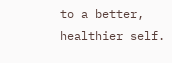to a better, healthier self.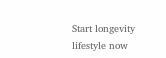Start longevity lifestyle now